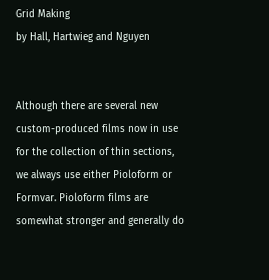Grid Making
by Hall, Hartwieg and Nguyen


Although there are several new custom-produced films now in use for the collection of thin sections, we always use either Pioloform or Formvar. Pioloform films are somewhat stronger and generally do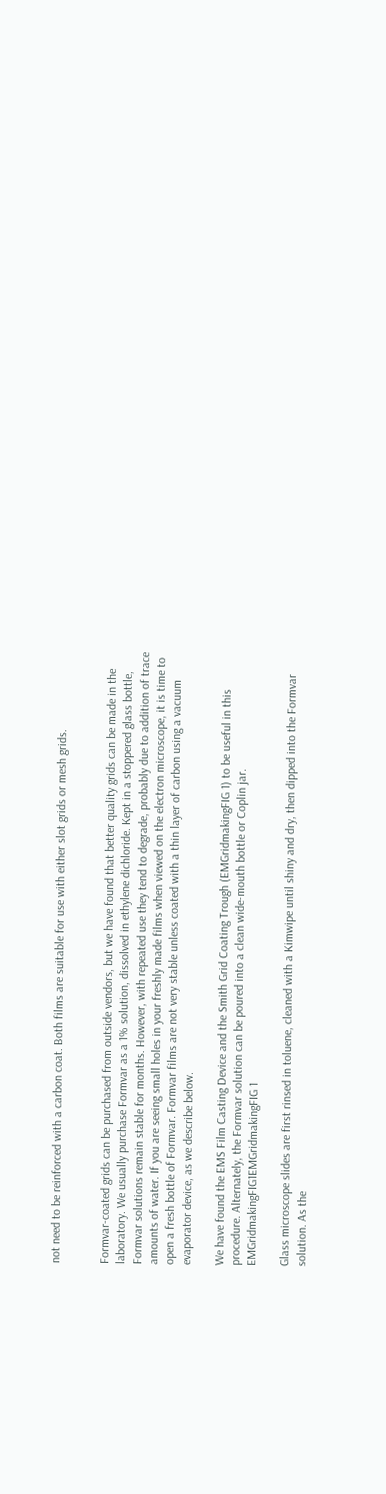not need to be reinforced with a carbon coat. Both films are suitable for use with either slot grids or mesh grids.


Formvar-coated grids can be purchased from outside vendors, but we have found that better quality grids can be made in the laboratory. We usually purchase Formvar as a 1% solution, dissolved in ethylene dichloride. Kept in a stoppered glass bottle, Formvar solutions remain stable for months. However, with repeated use they tend to degrade, probably due to addition of trace amounts of water. If you are seeing small holes in your freshly made films when viewed on the electron microscope, it is time to open a fresh bottle of Formvar. Formvar films are not very stable unless coated with a thin layer of carbon using a vacuum evaporator device, as we describe below.

We have found the EMS Film Casting Device and the Smith Grid Coating Trough (EMGridmakingFIG 1) to be useful in this procedure. Alternately, the Formvar solution can be poured into a clean wide-mouth bottle or Coplin jar.
EMGridmakingFIG1EMGridmakingFIG 1

Glass microscope slides are first rinsed in toluene, cleaned with a Kimwipe until shiny and dry, then dipped into the Formvar solution. As the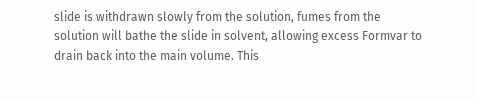slide is withdrawn slowly from the solution, fumes from the solution will bathe the slide in solvent, allowing excess Formvar to drain back into the main volume. This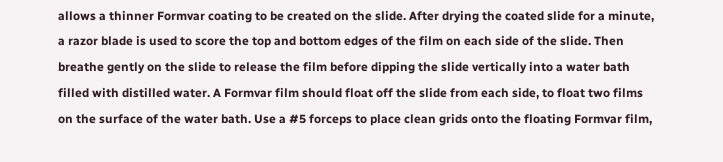allows a thinner Formvar coating to be created on the slide. After drying the coated slide for a minute, a razor blade is used to score the top and bottom edges of the film on each side of the slide. Then breathe gently on the slide to release the film before dipping the slide vertically into a water bath filled with distilled water. A Formvar film should float off the slide from each side, to float two films on the surface of the water bath. Use a #5 forceps to place clean grids onto the floating Formvar film,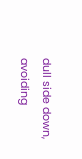dull side down, avoiding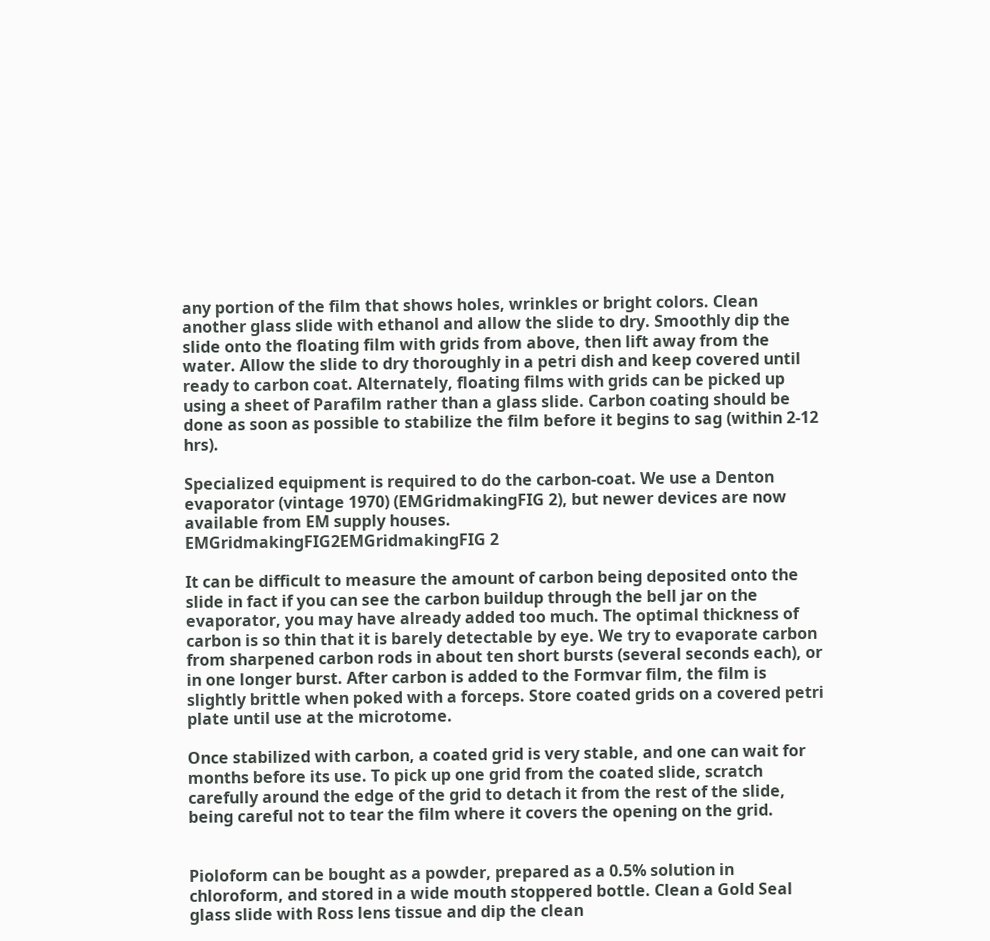any portion of the film that shows holes, wrinkles or bright colors. Clean another glass slide with ethanol and allow the slide to dry. Smoothly dip the slide onto the floating film with grids from above, then lift away from the water. Allow the slide to dry thoroughly in a petri dish and keep covered until ready to carbon coat. Alternately, floating films with grids can be picked up using a sheet of Parafilm rather than a glass slide. Carbon coating should be done as soon as possible to stabilize the film before it begins to sag (within 2-12 hrs).

Specialized equipment is required to do the carbon-coat. We use a Denton evaporator (vintage 1970) (EMGridmakingFIG 2), but newer devices are now available from EM supply houses.
EMGridmakingFIG2EMGridmakingFIG 2

It can be difficult to measure the amount of carbon being deposited onto the slide in fact if you can see the carbon buildup through the bell jar on the evaporator, you may have already added too much. The optimal thickness of carbon is so thin that it is barely detectable by eye. We try to evaporate carbon from sharpened carbon rods in about ten short bursts (several seconds each), or in one longer burst. After carbon is added to the Formvar film, the film is slightly brittle when poked with a forceps. Store coated grids on a covered petri plate until use at the microtome.

Once stabilized with carbon, a coated grid is very stable, and one can wait for months before its use. To pick up one grid from the coated slide, scratch carefully around the edge of the grid to detach it from the rest of the slide, being careful not to tear the film where it covers the opening on the grid.


Pioloform can be bought as a powder, prepared as a 0.5% solution in chloroform, and stored in a wide mouth stoppered bottle. Clean a Gold Seal glass slide with Ross lens tissue and dip the clean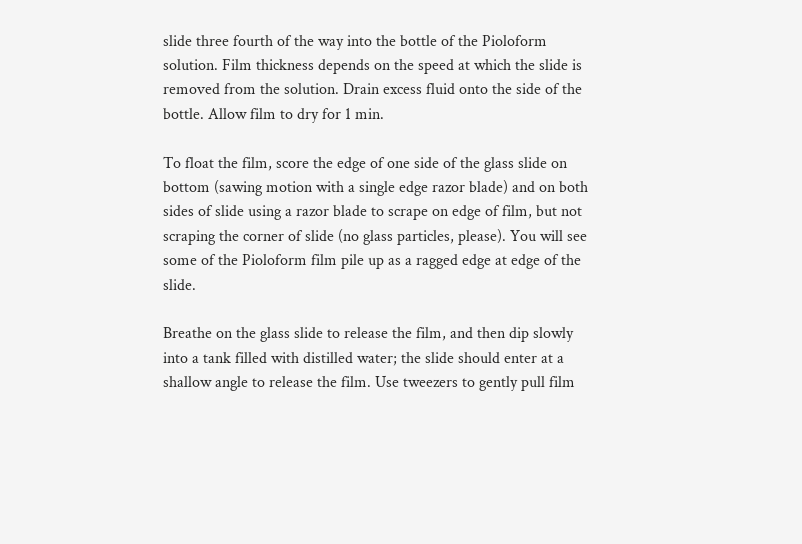slide three fourth of the way into the bottle of the Pioloform solution. Film thickness depends on the speed at which the slide is removed from the solution. Drain excess fluid onto the side of the bottle. Allow film to dry for 1 min.

To float the film, score the edge of one side of the glass slide on bottom (sawing motion with a single edge razor blade) and on both sides of slide using a razor blade to scrape on edge of film, but not scraping the corner of slide (no glass particles, please). You will see some of the Pioloform film pile up as a ragged edge at edge of the slide.

Breathe on the glass slide to release the film, and then dip slowly into a tank filled with distilled water; the slide should enter at a shallow angle to release the film. Use tweezers to gently pull film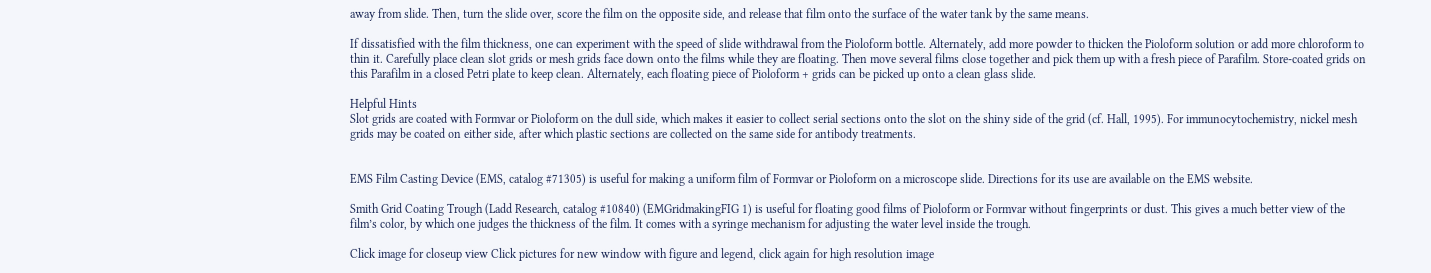away from slide. Then, turn the slide over, score the film on the opposite side, and release that film onto the surface of the water tank by the same means.

If dissatisfied with the film thickness, one can experiment with the speed of slide withdrawal from the Pioloform bottle. Alternately, add more powder to thicken the Pioloform solution or add more chloroform to thin it. Carefully place clean slot grids or mesh grids face down onto the films while they are floating. Then move several films close together and pick them up with a fresh piece of Parafilm. Store-coated grids on this Parafilm in a closed Petri plate to keep clean. Alternately, each floating piece of Pioloform + grids can be picked up onto a clean glass slide.

Helpful Hints
Slot grids are coated with Formvar or Pioloform on the dull side, which makes it easier to collect serial sections onto the slot on the shiny side of the grid (cf. Hall, 1995). For immunocytochemistry, nickel mesh grids may be coated on either side, after which plastic sections are collected on the same side for antibody treatments.


EMS Film Casting Device (EMS, catalog #71305) is useful for making a uniform film of Formvar or Pioloform on a microscope slide. Directions for its use are available on the EMS website.

Smith Grid Coating Trough (Ladd Research, catalog #10840) (EMGridmakingFIG 1) is useful for floating good films of Pioloform or Formvar without fingerprints or dust. This gives a much better view of the film’s color, by which one judges the thickness of the film. It comes with a syringe mechanism for adjusting the water level inside the trough.

Click image for closeup view Click pictures for new window with figure and legend, click again for high resolution image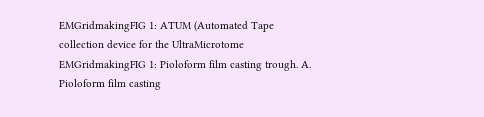EMGridmakingFIG 1: ATUM (Automated Tape collection device for the UltraMicrotome
EMGridmakingFIG 1: Pioloform film casting trough. A. Pioloform film casting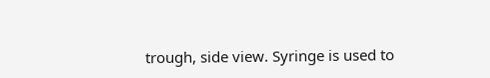trough, side view. Syringe is used to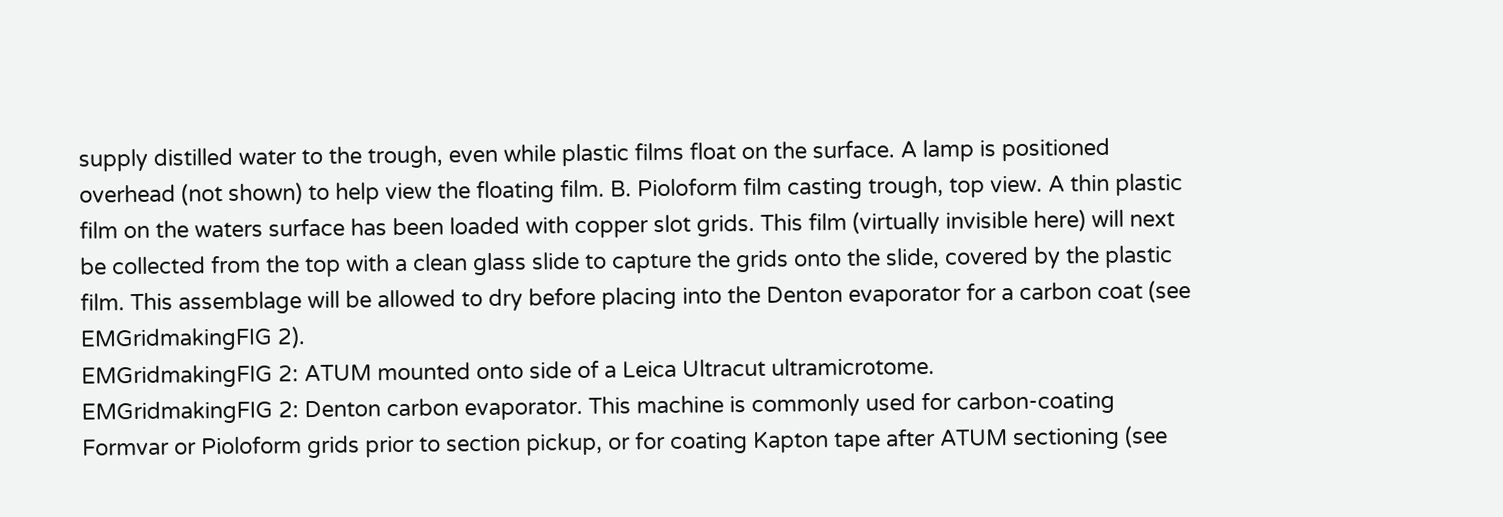supply distilled water to the trough, even while plastic films float on the surface. A lamp is positioned overhead (not shown) to help view the floating film. B. Pioloform film casting trough, top view. A thin plastic film on the waters surface has been loaded with copper slot grids. This film (virtually invisible here) will next be collected from the top with a clean glass slide to capture the grids onto the slide, covered by the plastic film. This assemblage will be allowed to dry before placing into the Denton evaporator for a carbon coat (see EMGridmakingFIG 2).
EMGridmakingFIG 2: ATUM mounted onto side of a Leica Ultracut ultramicrotome.
EMGridmakingFIG 2: Denton carbon evaporator. This machine is commonly used for carbon-coating Formvar or Pioloform grids prior to section pickup, or for coating Kapton tape after ATUM sectioning (see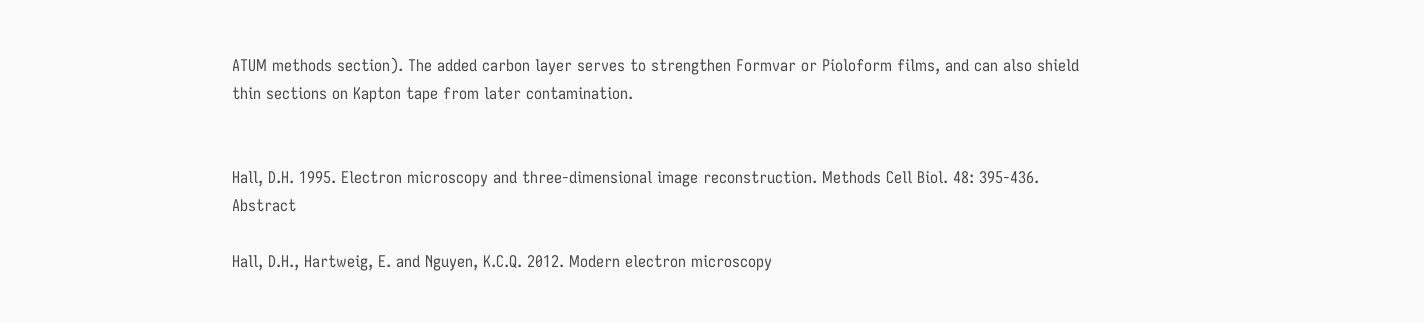ATUM methods section). The added carbon layer serves to strengthen Formvar or Pioloform films, and can also shield thin sections on Kapton tape from later contamination.


Hall, D.H. 1995. Electron microscopy and three-dimensional image reconstruction. Methods Cell Biol. 48: 395-436. Abstract

Hall, D.H., Hartweig, E. and Nguyen, K.C.Q. 2012. Modern electron microscopy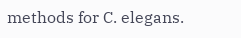methods for C. elegans.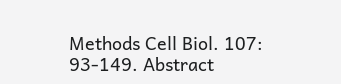Methods Cell Biol. 107: 93-149. Abstract